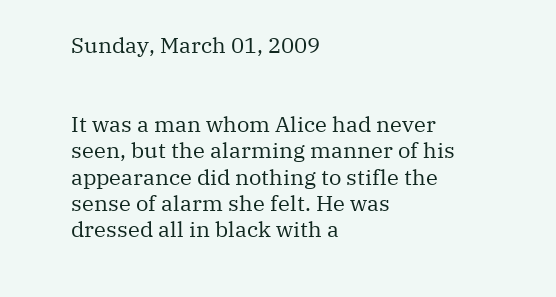Sunday, March 01, 2009


It was a man whom Alice had never seen, but the alarming manner of his appearance did nothing to stifle the sense of alarm she felt. He was dressed all in black with a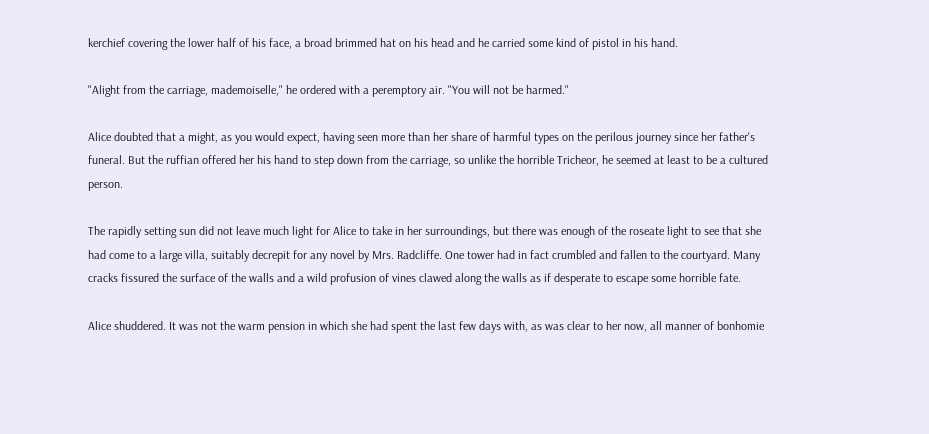kerchief covering the lower half of his face, a broad brimmed hat on his head and he carried some kind of pistol in his hand.

"Alight from the carriage, mademoiselle," he ordered with a peremptory air. "You will not be harmed."

Alice doubted that a might, as you would expect, having seen more than her share of harmful types on the perilous journey since her father's funeral. But the ruffian offered her his hand to step down from the carriage, so unlike the horrible Tricheor, he seemed at least to be a cultured person.

The rapidly setting sun did not leave much light for Alice to take in her surroundings, but there was enough of the roseate light to see that she had come to a large villa, suitably decrepit for any novel by Mrs. Radcliffe. One tower had in fact crumbled and fallen to the courtyard. Many cracks fissured the surface of the walls and a wild profusion of vines clawed along the walls as if desperate to escape some horrible fate.

Alice shuddered. It was not the warm pension in which she had spent the last few days with, as was clear to her now, all manner of bonhomie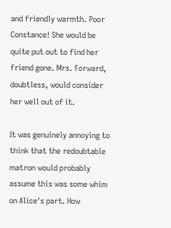and friendly warmth. Poor Constance! She would be quite put out to find her friend gone. Mrs. Forward, doubtless, would consider her well out of it.

It was genuinely annoying to think that the redoubtable matron would probably assume this was some whim on Alice's part. How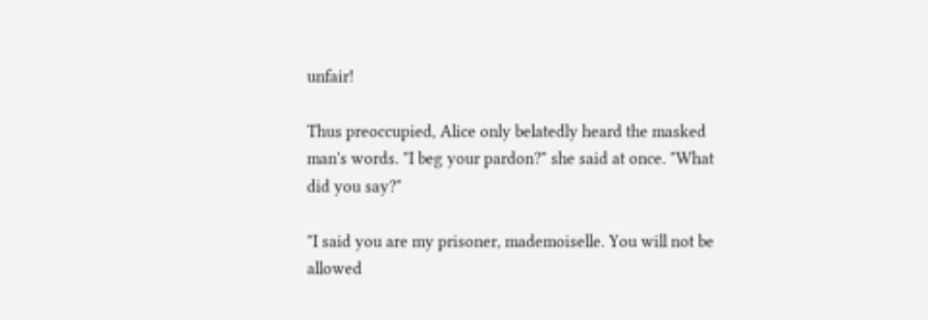unfair!

Thus preoccupied, Alice only belatedly heard the masked man's words. "I beg your pardon?" she said at once. "What did you say?"

"I said you are my prisoner, mademoiselle. You will not be allowed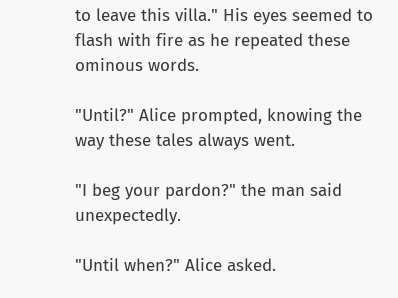to leave this villa." His eyes seemed to flash with fire as he repeated these ominous words.

"Until?" Alice prompted, knowing the way these tales always went.

"I beg your pardon?" the man said unexpectedly.

"Until when?" Alice asked.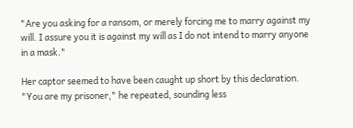"Are you asking for a ransom, or merely forcing me to marry against my will. I assure you it is against my will as I do not intend to marry anyone in a mask."

Her captor seemed to have been caught up short by this declaration. "You are my prisoner," he repeated, sounding less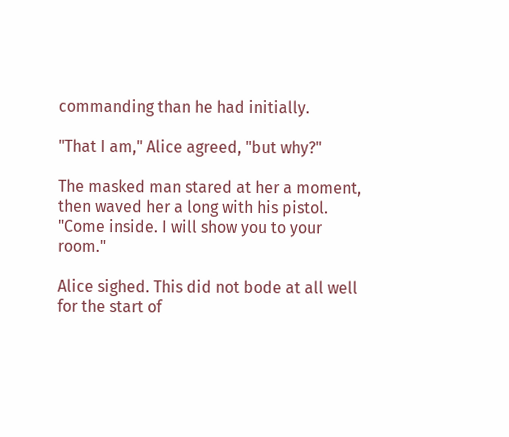commanding than he had initially.

"That I am," Alice agreed, "but why?"

The masked man stared at her a moment, then waved her a long with his pistol. "Come inside. I will show you to your room."

Alice sighed. This did not bode at all well for the start of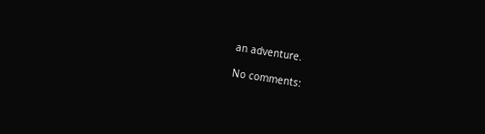an adventure.

No comments: